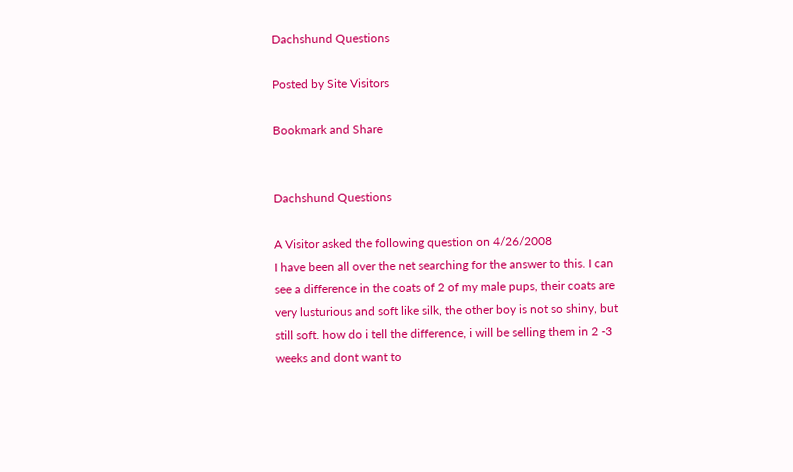Dachshund Questions

Posted by Site Visitors

Bookmark and Share


Dachshund Questions

A Visitor asked the following question on 4/26/2008
I have been all over the net searching for the answer to this. I can see a difference in the coats of 2 of my male pups, their coats are very lusturious and soft like silk, the other boy is not so shiny, but still soft. how do i tell the difference, i will be selling them in 2 -3 weeks and dont want to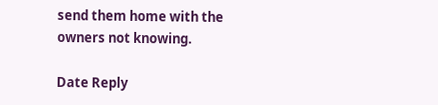send them home with the owners not knowing.

Date Reply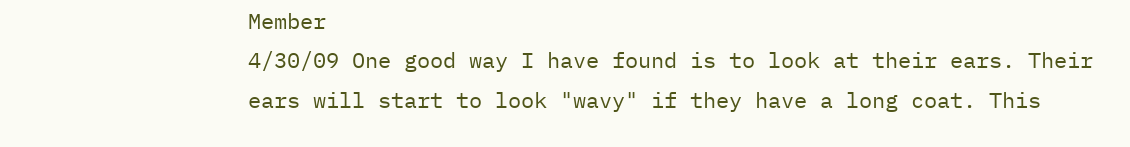Member
4/30/09 One good way I have found is to look at their ears. Their ears will start to look "wavy" if they have a long coat. This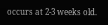occurs at 2-3 weeks old.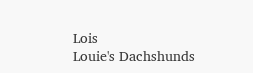Lois
Louie's Dachshunds